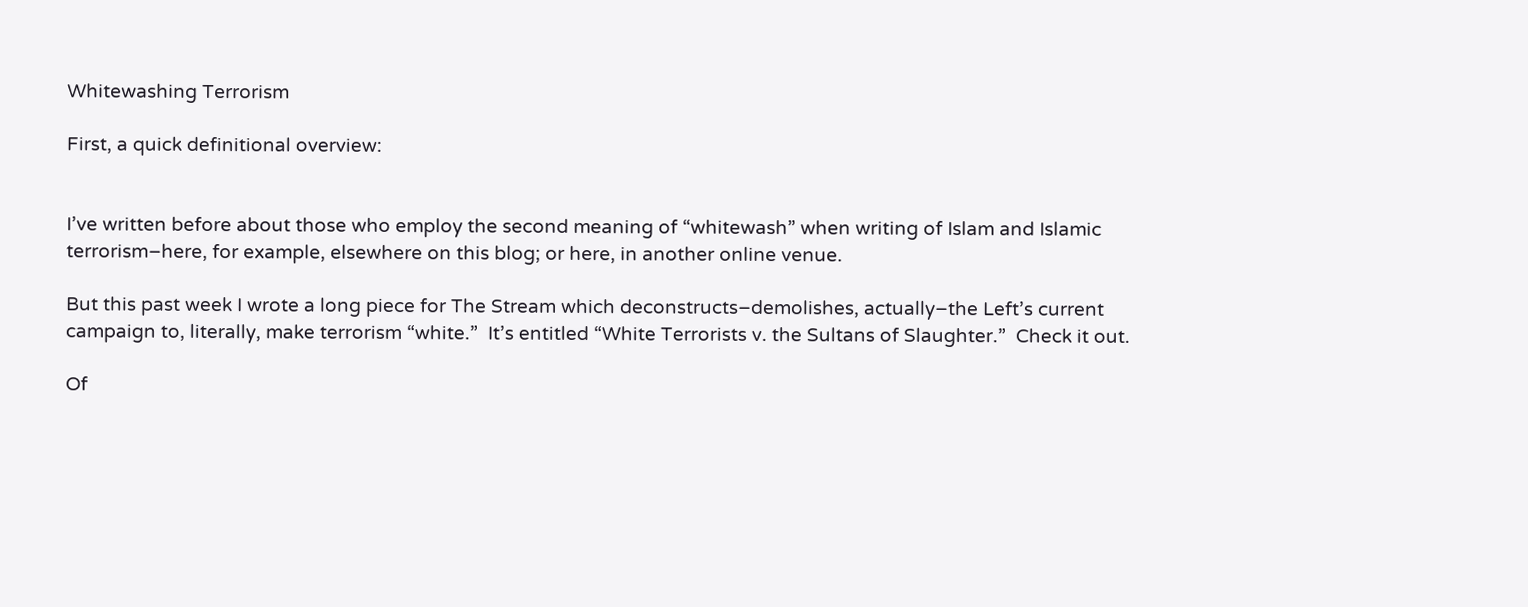Whitewashing Terrorism

First, a quick definitional overview:


I’ve written before about those who employ the second meaning of “whitewash” when writing of Islam and Islamic terrorism–here, for example, elsewhere on this blog; or here, in another online venue.

But this past week I wrote a long piece for The Stream which deconstructs–demolishes, actually–the Left’s current campaign to, literally, make terrorism “white.”  It’s entitled “White Terrorists v. the Sultans of Slaughter.”  Check it out.

Of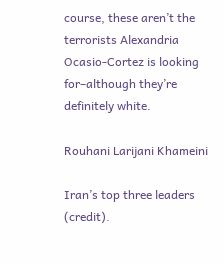course, these aren’t the terrorists Alexandria Ocasio-Cortez is looking for–although they’re definitely white.

Rouhani Larijani Khameini

Iran’s top three leaders (credit).